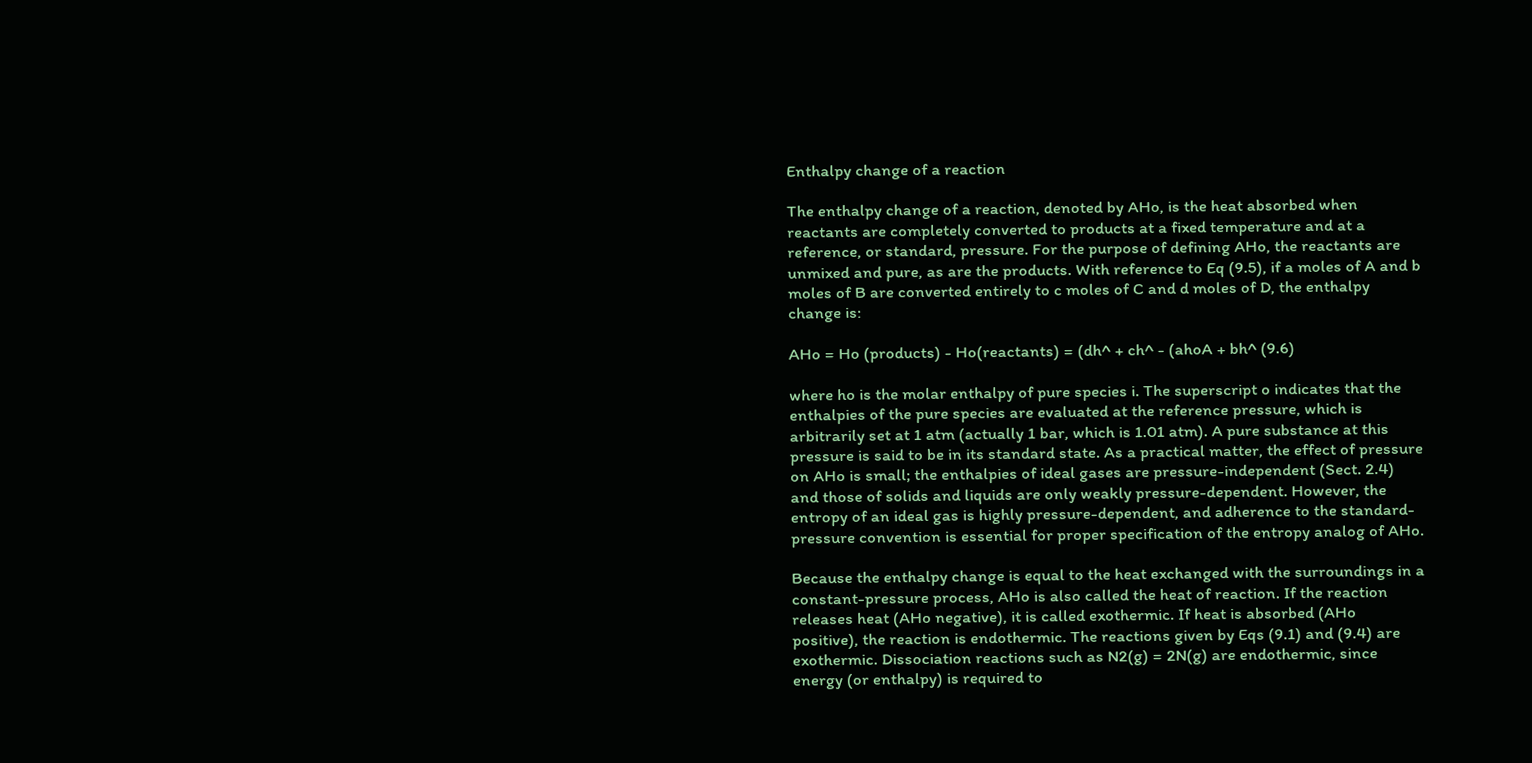Enthalpy change of a reaction

The enthalpy change of a reaction, denoted by AHo, is the heat absorbed when reactants are completely converted to products at a fixed temperature and at a reference, or standard, pressure. For the purpose of defining AHo, the reactants are unmixed and pure, as are the products. With reference to Eq (9.5), if a moles of A and b moles of B are converted entirely to c moles of C and d moles of D, the enthalpy change is:

AHo = Ho (products) - Ho(reactants) = (dh^ + ch^ - (ahoA + bh^ (9.6)

where ho is the molar enthalpy of pure species i. The superscript o indicates that the enthalpies of the pure species are evaluated at the reference pressure, which is arbitrarily set at 1 atm (actually 1 bar, which is 1.01 atm). A pure substance at this pressure is said to be in its standard state. As a practical matter, the effect of pressure on AHo is small; the enthalpies of ideal gases are pressure-independent (Sect. 2.4) and those of solids and liquids are only weakly pressure-dependent. However, the entropy of an ideal gas is highly pressure-dependent, and adherence to the standard-pressure convention is essential for proper specification of the entropy analog of AHo.

Because the enthalpy change is equal to the heat exchanged with the surroundings in a constant-pressure process, AHo is also called the heat of reaction. If the reaction releases heat (AHo negative), it is called exothermic. If heat is absorbed (AHo positive), the reaction is endothermic. The reactions given by Eqs (9.1) and (9.4) are exothermic. Dissociation reactions such as N2(g) = 2N(g) are endothermic, since energy (or enthalpy) is required to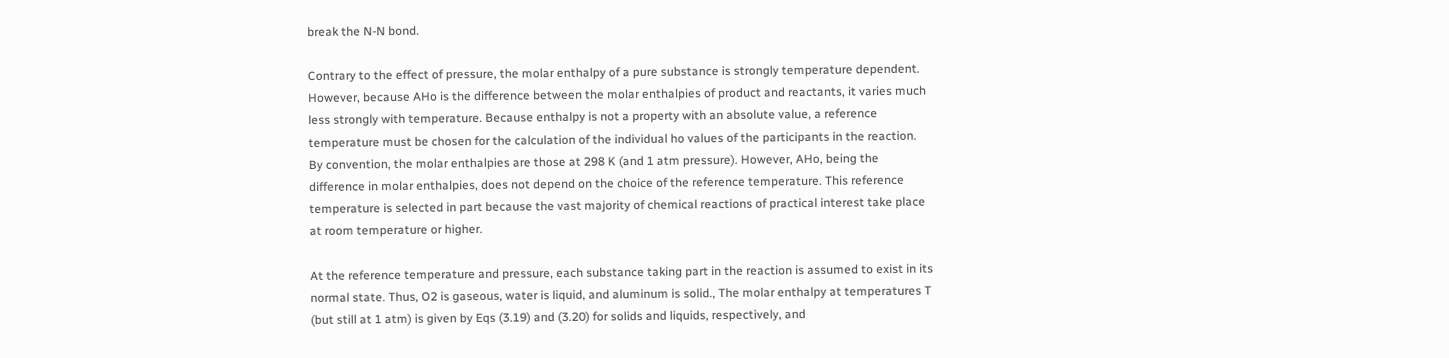break the N-N bond.

Contrary to the effect of pressure, the molar enthalpy of a pure substance is strongly temperature dependent. However, because AHo is the difference between the molar enthalpies of product and reactants, it varies much less strongly with temperature. Because enthalpy is not a property with an absolute value, a reference temperature must be chosen for the calculation of the individual ho values of the participants in the reaction. By convention, the molar enthalpies are those at 298 K (and 1 atm pressure). However, AHo, being the difference in molar enthalpies, does not depend on the choice of the reference temperature. This reference temperature is selected in part because the vast majority of chemical reactions of practical interest take place at room temperature or higher.

At the reference temperature and pressure, each substance taking part in the reaction is assumed to exist in its normal state. Thus, O2 is gaseous, water is liquid, and aluminum is solid., The molar enthalpy at temperatures T (but still at 1 atm) is given by Eqs (3.19) and (3.20) for solids and liquids, respectively, and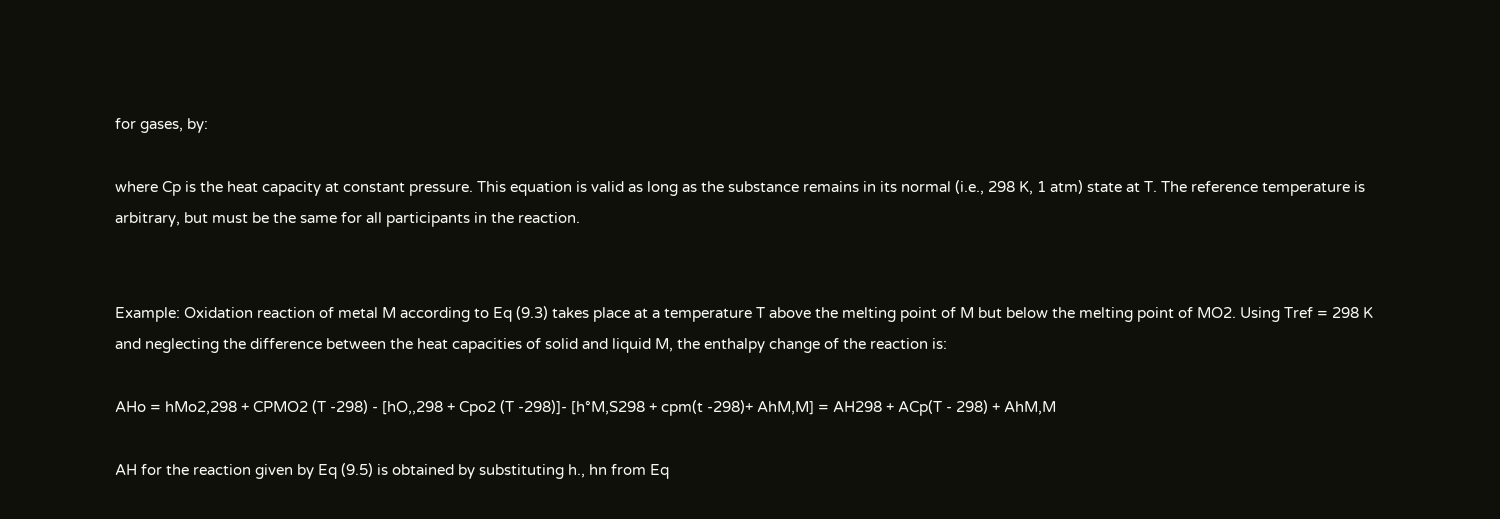for gases, by:

where Cp is the heat capacity at constant pressure. This equation is valid as long as the substance remains in its normal (i.e., 298 K, 1 atm) state at T. The reference temperature is arbitrary, but must be the same for all participants in the reaction.


Example: Oxidation reaction of metal M according to Eq (9.3) takes place at a temperature T above the melting point of M but below the melting point of MO2. Using Tref = 298 K and neglecting the difference between the heat capacities of solid and liquid M, the enthalpy change of the reaction is:

AHo = hMo2,298 + CPMO2 (T -298) - [hO,,298 + Cpo2 (T -298)]- [h°M,S298 + cpm(t -298)+ AhM,M] = AH298 + ACp(T - 298) + AhM,M

AH for the reaction given by Eq (9.5) is obtained by substituting h., hn from Eq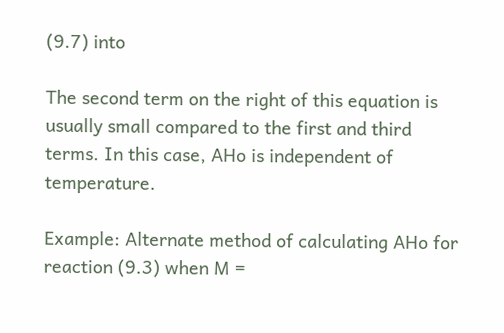(9.7) into

The second term on the right of this equation is usually small compared to the first and third terms. In this case, AHo is independent of temperature.

Example: Alternate method of calculating AHo for reaction (9.3) when M =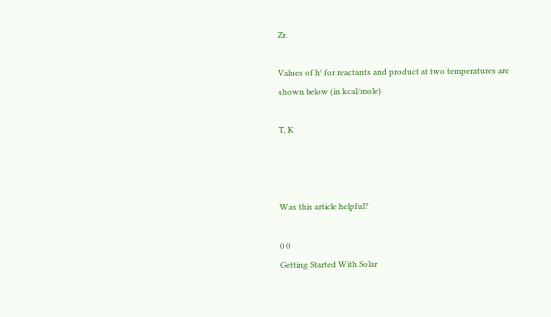Zr.

Values of h° for reactants and product at two temperatures are shown below (in kcal/mole)

T, K



Was this article helpful?

0 0
Getting Started With Solar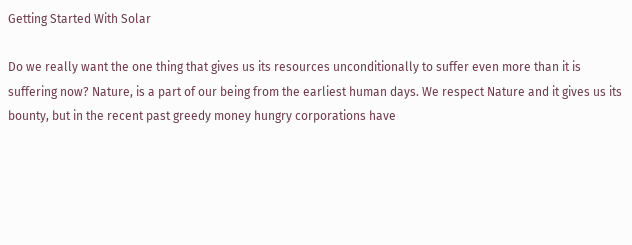Getting Started With Solar

Do we really want the one thing that gives us its resources unconditionally to suffer even more than it is suffering now? Nature, is a part of our being from the earliest human days. We respect Nature and it gives us its bounty, but in the recent past greedy money hungry corporations have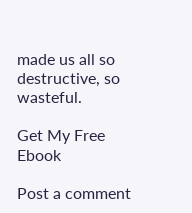made us all so destructive, so wasteful.

Get My Free Ebook

Post a comment